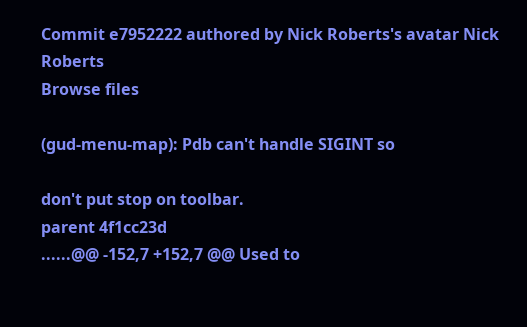Commit e7952222 authored by Nick Roberts's avatar Nick Roberts
Browse files

(gud-menu-map): Pdb can't handle SIGINT so

don't put stop on toolbar.
parent 4f1cc23d
......@@ -152,7 +152,7 @@ Used to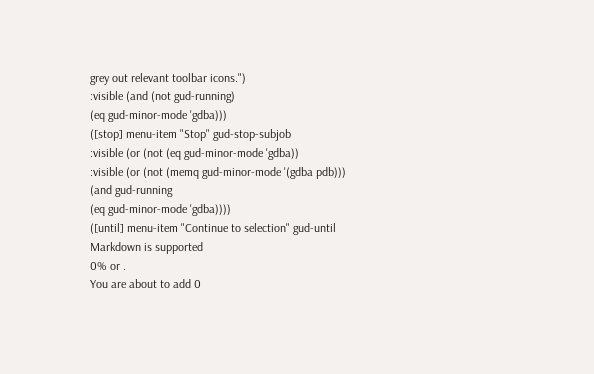grey out relevant toolbar icons.")
:visible (and (not gud-running)
(eq gud-minor-mode 'gdba)))
([stop] menu-item "Stop" gud-stop-subjob
:visible (or (not (eq gud-minor-mode 'gdba))
:visible (or (not (memq gud-minor-mode '(gdba pdb)))
(and gud-running
(eq gud-minor-mode 'gdba))))
([until] menu-item "Continue to selection" gud-until
Markdown is supported
0% or .
You are about to add 0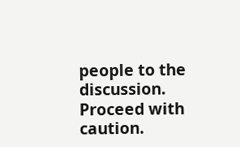people to the discussion. Proceed with caution.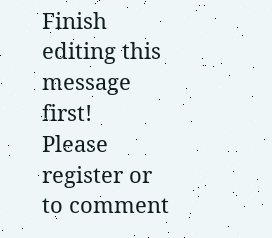Finish editing this message first!
Please register or to comment